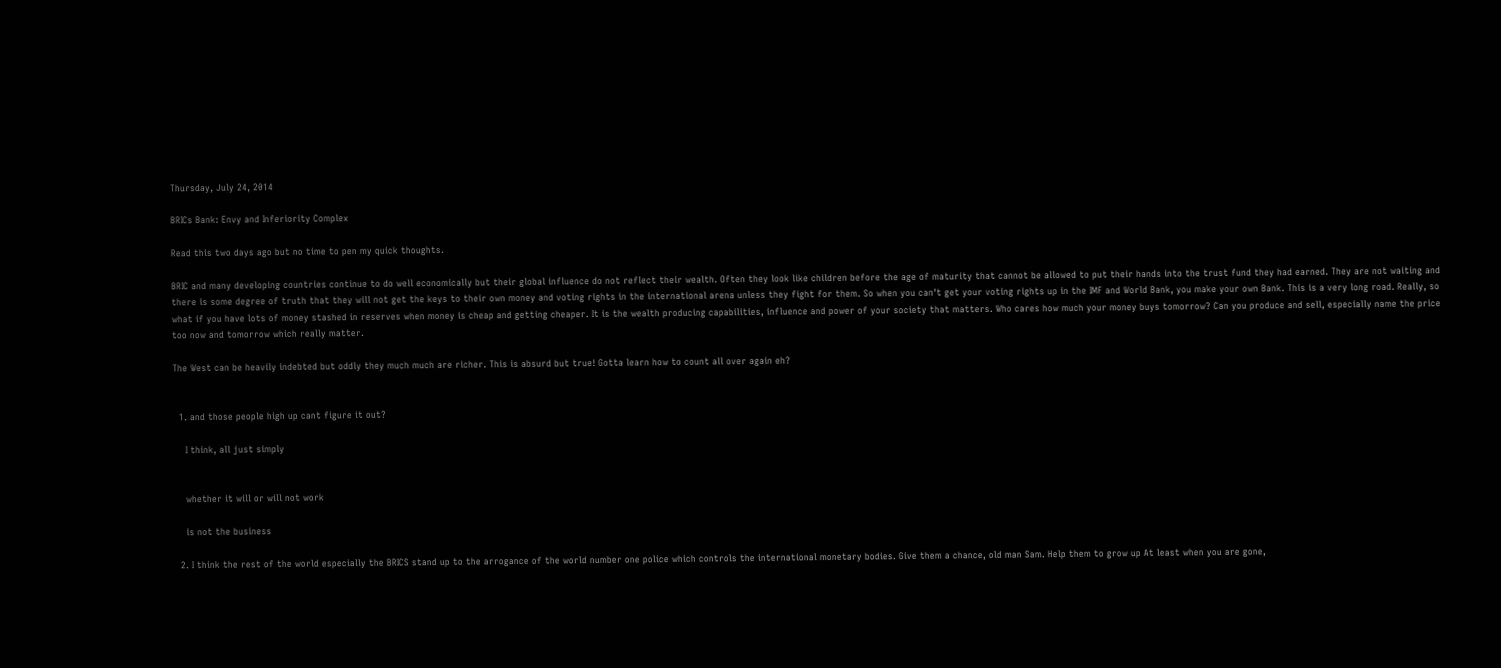Thursday, July 24, 2014

BRICs Bank: Envy and Inferiority Complex

Read this two days ago but no time to pen my quick thoughts.

BRIC and many developing countries continue to do well economically but their global influence do not reflect their wealth. Often they look like children before the age of maturity that cannot be allowed to put their hands into the trust fund they had earned. They are not waiting and there is some degree of truth that they will not get the keys to their own money and voting rights in the international arena unless they fight for them. So when you can't get your voting rights up in the IMF and World Bank, you make your own Bank. This is a very long road. Really, so what if you have lots of money stashed in reserves when money is cheap and getting cheaper. It is the wealth producing capabilities, influence and power of your society that matters. Who cares how much your money buys tomorrow? Can you produce and sell, especially name the price too now and tomorrow which really matter.

The West can be heavily indebted but oddly they much much are richer. This is absurd but true! Gotta learn how to count all over again eh?


  1. and those people high up cant figure it out?

    I think, all just simply


    whether it will or will not work

    is not the business

  2. I think the rest of the world especially the BRICS stand up to the arrogance of the world number one police which controls the international monetary bodies. Give them a chance, old man Sam. Help them to grow up At least when you are gone,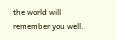the world will remember you well.